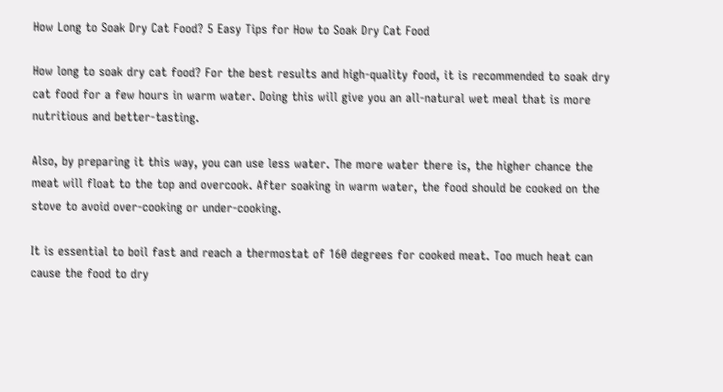How Long to Soak Dry Cat Food? 5 Easy Tips for How to Soak Dry Cat Food

How long to soak dry cat food? For the best results and high-quality food, it is recommended to soak dry cat food for a few hours in warm water. Doing this will give you an all-natural wet meal that is more nutritious and better-tasting.

Also, by preparing it this way, you can use less water. The more water there is, the higher chance the meat will float to the top and overcook. After soaking in warm water, the food should be cooked on the stove to avoid over-cooking or under-cooking.

It is essential to boil fast and reach a thermostat of 160 degrees for cooked meat. Too much heat can cause the food to dry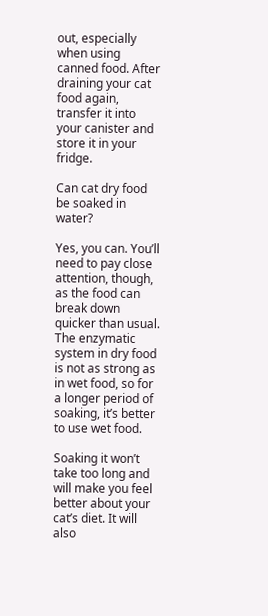out, especially when using canned food. After draining your cat food again, transfer it into your canister and store it in your fridge.

Can cat dry food be soaked in water?

Yes, you can. You’ll need to pay close attention, though, as the food can break down quicker than usual. The enzymatic system in dry food is not as strong as in wet food, so for a longer period of soaking, it’s better to use wet food.

Soaking it won’t take too long and will make you feel better about your cat’s diet. It will also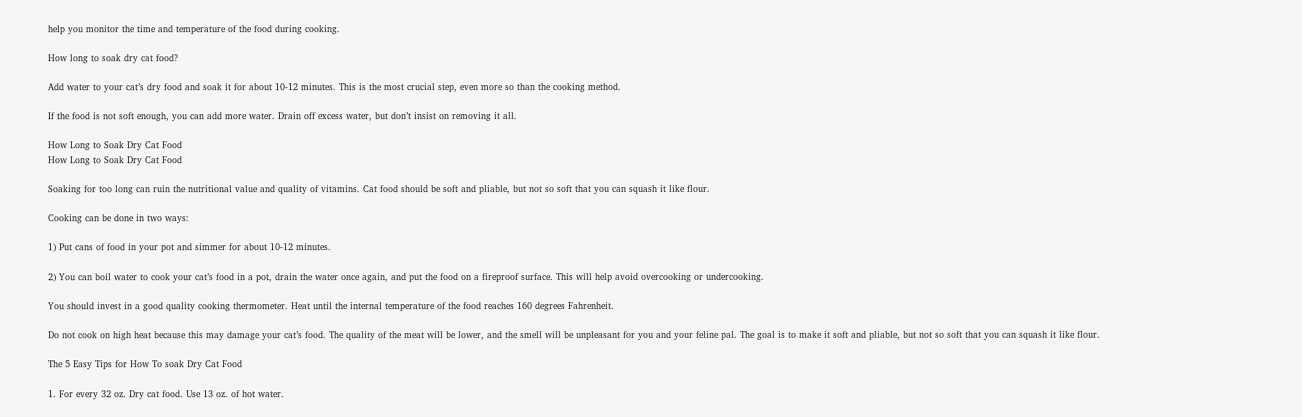help you monitor the time and temperature of the food during cooking.

How long to soak dry cat food?

Add water to your cat’s dry food and soak it for about 10-12 minutes. This is the most crucial step, even more so than the cooking method.

If the food is not soft enough, you can add more water. Drain off excess water, but don’t insist on removing it all.

How Long to Soak Dry Cat Food
How Long to Soak Dry Cat Food

Soaking for too long can ruin the nutritional value and quality of vitamins. Cat food should be soft and pliable, but not so soft that you can squash it like flour.

Cooking can be done in two ways:

1) Put cans of food in your pot and simmer for about 10-12 minutes.

2) You can boil water to cook your cat’s food in a pot, drain the water once again, and put the food on a fireproof surface. This will help avoid overcooking or undercooking.

You should invest in a good quality cooking thermometer. Heat until the internal temperature of the food reaches 160 degrees Fahrenheit.

Do not cook on high heat because this may damage your cat’s food. The quality of the meat will be lower, and the smell will be unpleasant for you and your feline pal. The goal is to make it soft and pliable, but not so soft that you can squash it like flour.

The 5 Easy Tips for How To soak Dry Cat Food

1. For every 32 oz. Dry cat food. Use 13 oz. of hot water.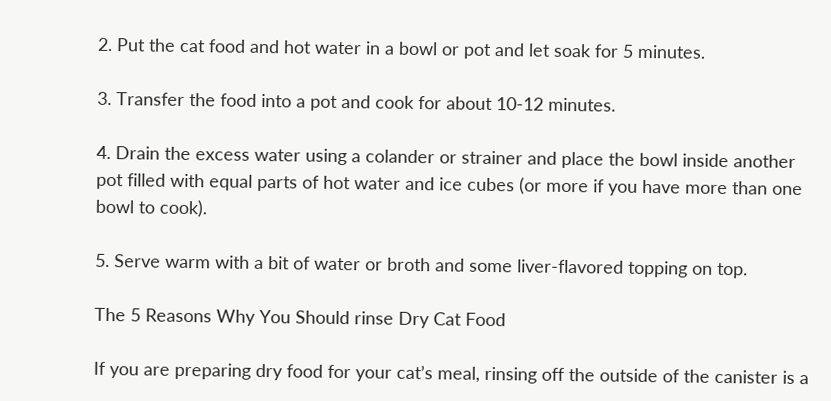2. Put the cat food and hot water in a bowl or pot and let soak for 5 minutes.

3. Transfer the food into a pot and cook for about 10-12 minutes.

4. Drain the excess water using a colander or strainer and place the bowl inside another pot filled with equal parts of hot water and ice cubes (or more if you have more than one bowl to cook).

5. Serve warm with a bit of water or broth and some liver-flavored topping on top.

The 5 Reasons Why You Should rinse Dry Cat Food

If you are preparing dry food for your cat’s meal, rinsing off the outside of the canister is a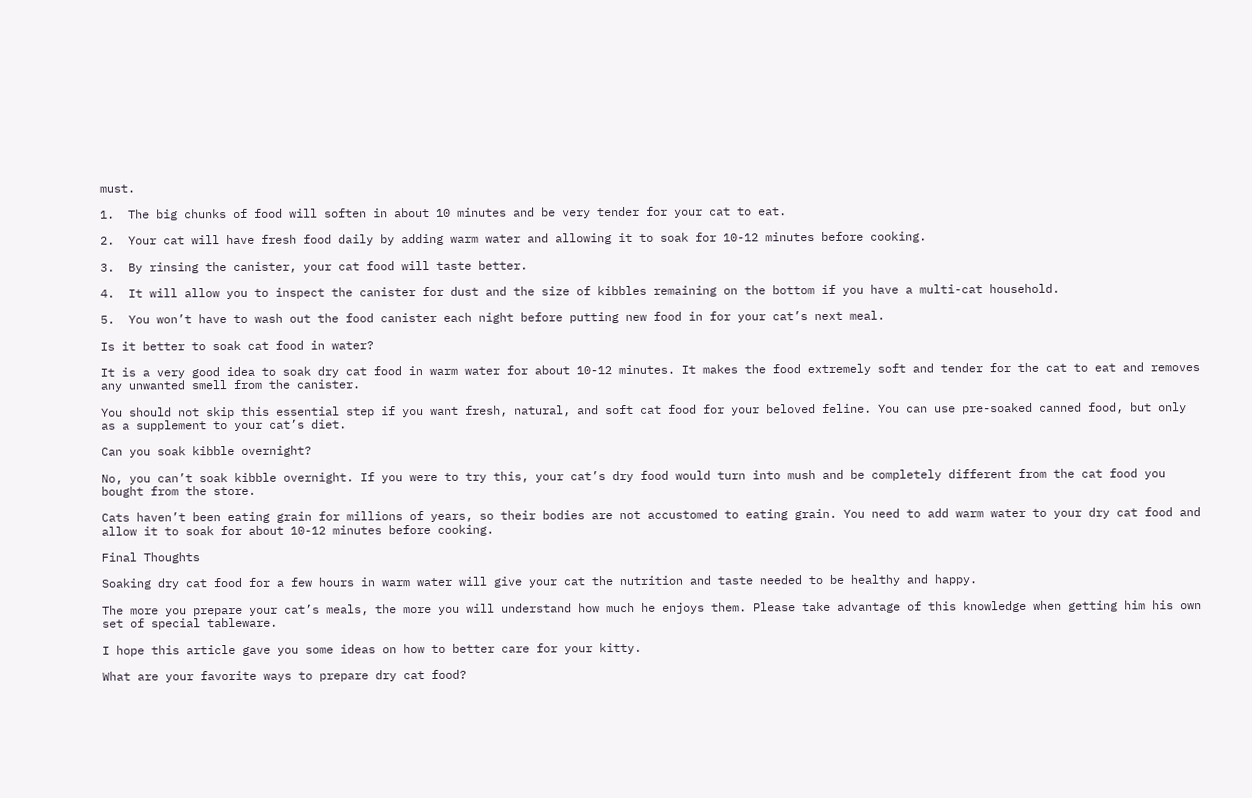must.

1.  The big chunks of food will soften in about 10 minutes and be very tender for your cat to eat.

2.  Your cat will have fresh food daily by adding warm water and allowing it to soak for 10-12 minutes before cooking.

3.  By rinsing the canister, your cat food will taste better.

4.  It will allow you to inspect the canister for dust and the size of kibbles remaining on the bottom if you have a multi-cat household.

5.  You won’t have to wash out the food canister each night before putting new food in for your cat’s next meal.

Is it better to soak cat food in water?

It is a very good idea to soak dry cat food in warm water for about 10-12 minutes. It makes the food extremely soft and tender for the cat to eat and removes any unwanted smell from the canister.

You should not skip this essential step if you want fresh, natural, and soft cat food for your beloved feline. You can use pre-soaked canned food, but only as a supplement to your cat’s diet.

Can you soak kibble overnight?

No, you can’t soak kibble overnight. If you were to try this, your cat’s dry food would turn into mush and be completely different from the cat food you bought from the store.

Cats haven’t been eating grain for millions of years, so their bodies are not accustomed to eating grain. You need to add warm water to your dry cat food and allow it to soak for about 10-12 minutes before cooking.

Final Thoughts

Soaking dry cat food for a few hours in warm water will give your cat the nutrition and taste needed to be healthy and happy.

The more you prepare your cat’s meals, the more you will understand how much he enjoys them. Please take advantage of this knowledge when getting him his own set of special tableware.

I hope this article gave you some ideas on how to better care for your kitty.

What are your favorite ways to prepare dry cat food?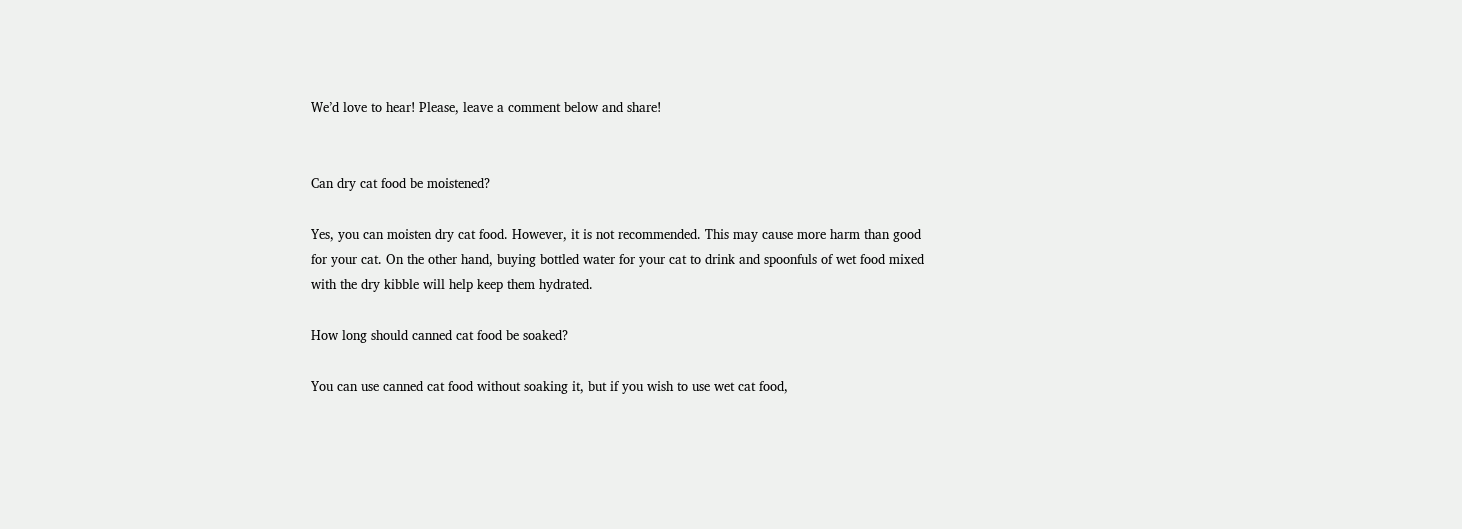We’d love to hear! Please, leave a comment below and share!


Can dry cat food be moistened?

Yes, you can moisten dry cat food. However, it is not recommended. This may cause more harm than good for your cat. On the other hand, buying bottled water for your cat to drink and spoonfuls of wet food mixed with the dry kibble will help keep them hydrated.

How long should canned cat food be soaked?

You can use canned cat food without soaking it, but if you wish to use wet cat food,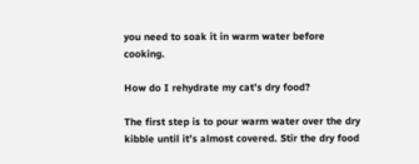you need to soak it in warm water before cooking.

How do I rehydrate my cat’s dry food?

The first step is to pour warm water over the dry kibble until it’s almost covered. Stir the dry food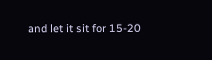and let it sit for 15-20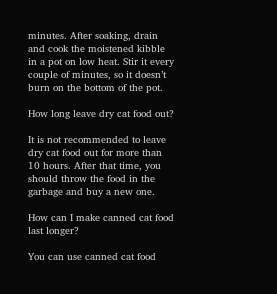minutes. After soaking, drain and cook the moistened kibble in a pot on low heat. Stir it every couple of minutes, so it doesn’t burn on the bottom of the pot.

How long leave dry cat food out?

It is not recommended to leave dry cat food out for more than 10 hours. After that time, you should throw the food in the garbage and buy a new one.

How can I make canned cat food last longer?

You can use canned cat food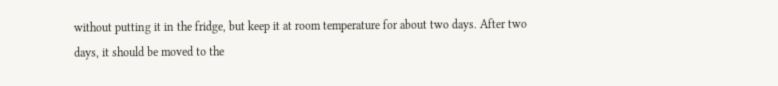without putting it in the fridge, but keep it at room temperature for about two days. After two days, it should be moved to the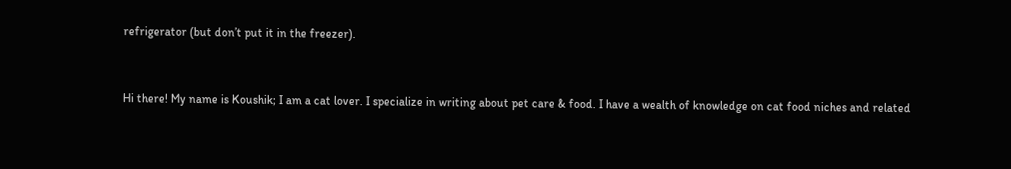refrigerator (but don’t put it in the freezer).


Hi there! My name is Koushik; I am a cat lover. I specialize in writing about pet care & food. I have a wealth of knowledge on cat food niches and related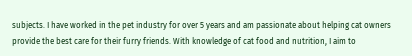subjects. I have worked in the pet industry for over 5 years and am passionate about helping cat owners provide the best care for their furry friends. With knowledge of cat food and nutrition, I aim to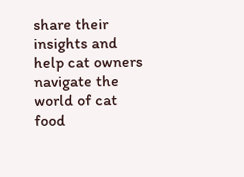share their insights and help cat owners navigate the world of cat food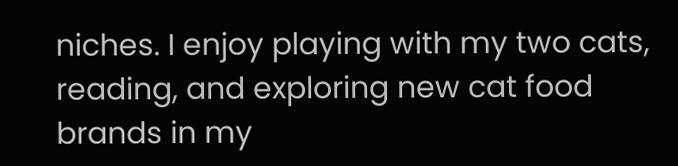niches. I enjoy playing with my two cats, reading, and exploring new cat food brands in my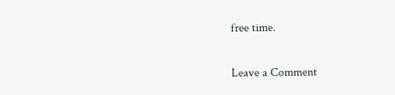free time.

Leave a Comment